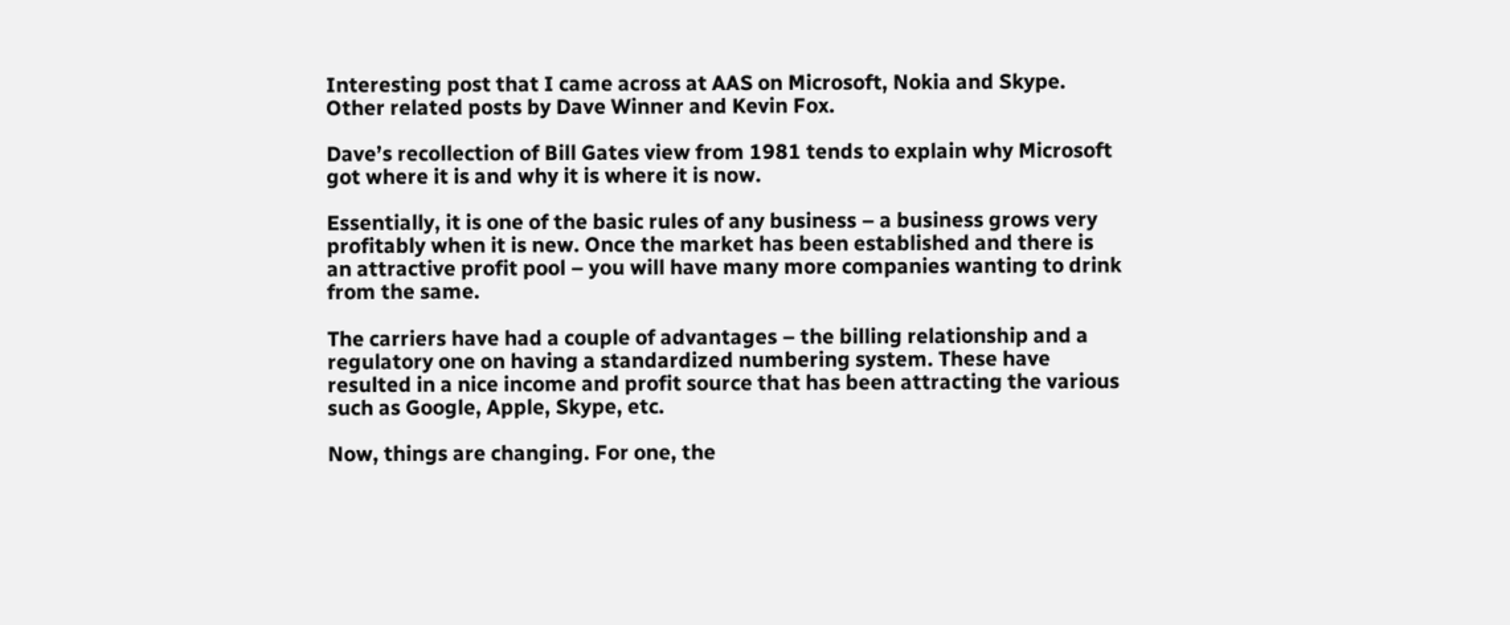Interesting post that I came across at AAS on Microsoft, Nokia and Skype. Other related posts by Dave Winner and Kevin Fox.

Dave’s recollection of Bill Gates view from 1981 tends to explain why Microsoft got where it is and why it is where it is now.

Essentially, it is one of the basic rules of any business – a business grows very profitably when it is new. Once the market has been established and there is an attractive profit pool – you will have many more companies wanting to drink from the same.

The carriers have had a couple of advantages – the billing relationship and a regulatory one on having a standardized numbering system. These have resulted in a nice income and profit source that has been attracting the various such as Google, Apple, Skype, etc.

Now, things are changing. For one, the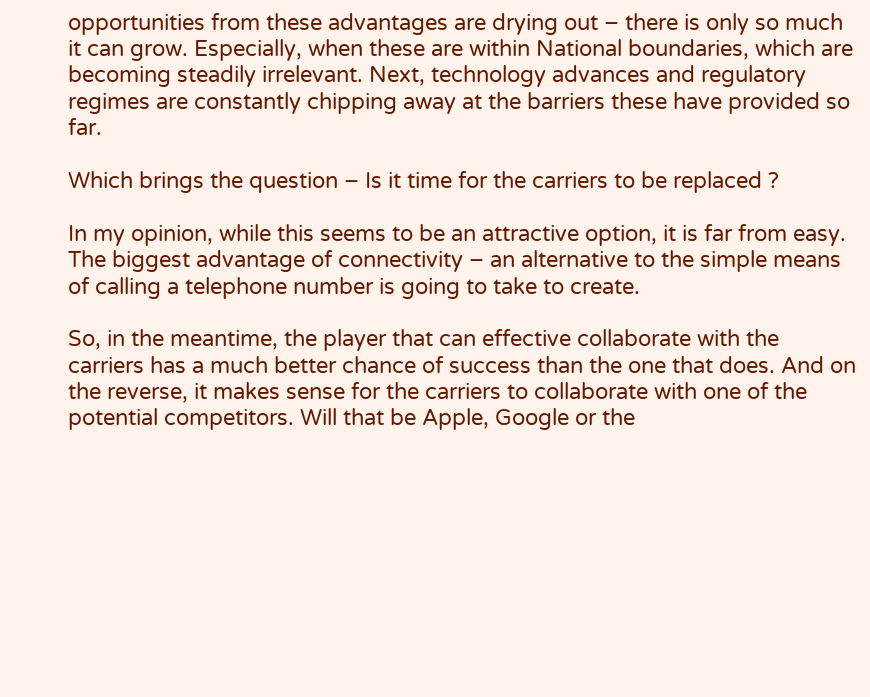opportunities from these advantages are drying out – there is only so much it can grow. Especially, when these are within National boundaries, which are becoming steadily irrelevant. Next, technology advances and regulatory regimes are constantly chipping away at the barriers these have provided so far.

Which brings the question – Is it time for the carriers to be replaced ?

In my opinion, while this seems to be an attractive option, it is far from easy. The biggest advantage of connectivity – an alternative to the simple means of calling a telephone number is going to take to create.

So, in the meantime, the player that can effective collaborate with the carriers has a much better chance of success than the one that does. And on the reverse, it makes sense for the carriers to collaborate with one of the potential competitors. Will that be Apple, Google or the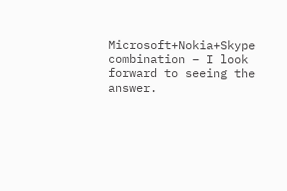Microsoft+Nokia+Skype combination – I look forward to seeing the answer.